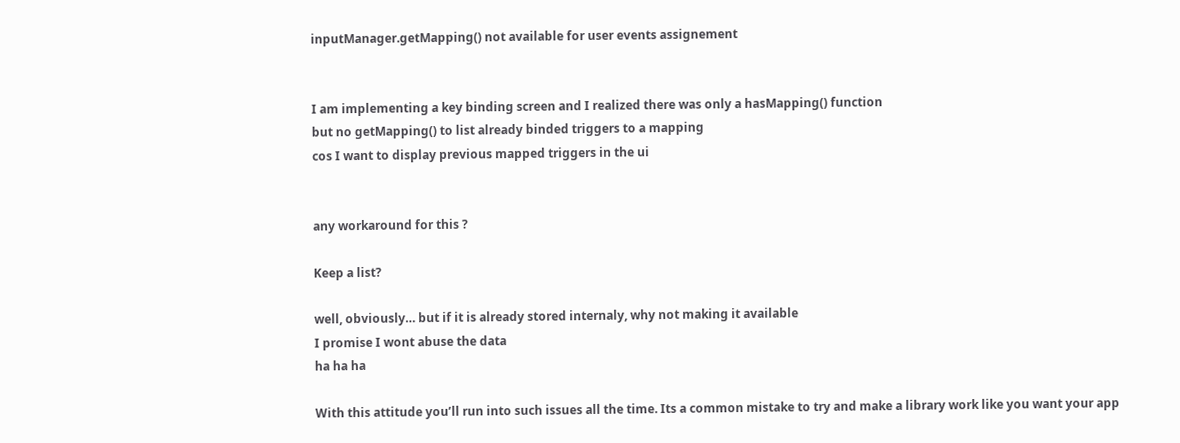inputManager.getMapping() not available for user events assignement


I am implementing a key binding screen and I realized there was only a hasMapping() function
but no getMapping() to list already binded triggers to a mapping
cos I want to display previous mapped triggers in the ui


any workaround for this ?

Keep a list?

well, obviously… but if it is already stored internaly, why not making it available
I promise I wont abuse the data
ha ha ha

With this attitude you’ll run into such issues all the time. Its a common mistake to try and make a library work like you want your app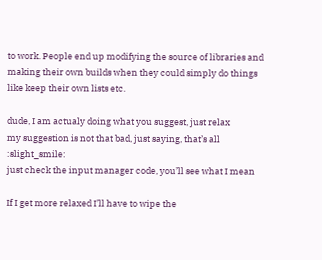to work. People end up modifying the source of libraries and making their own builds when they could simply do things like keep their own lists etc.

dude, I am actualy doing what you suggest, just relax
my suggestion is not that bad, just saying, that’s all :slight_smile:
just check the input manager code, you’ll see what I mean

If I get more relaxed I’ll have to wipe the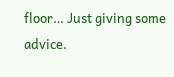floor… Just giving some advice.